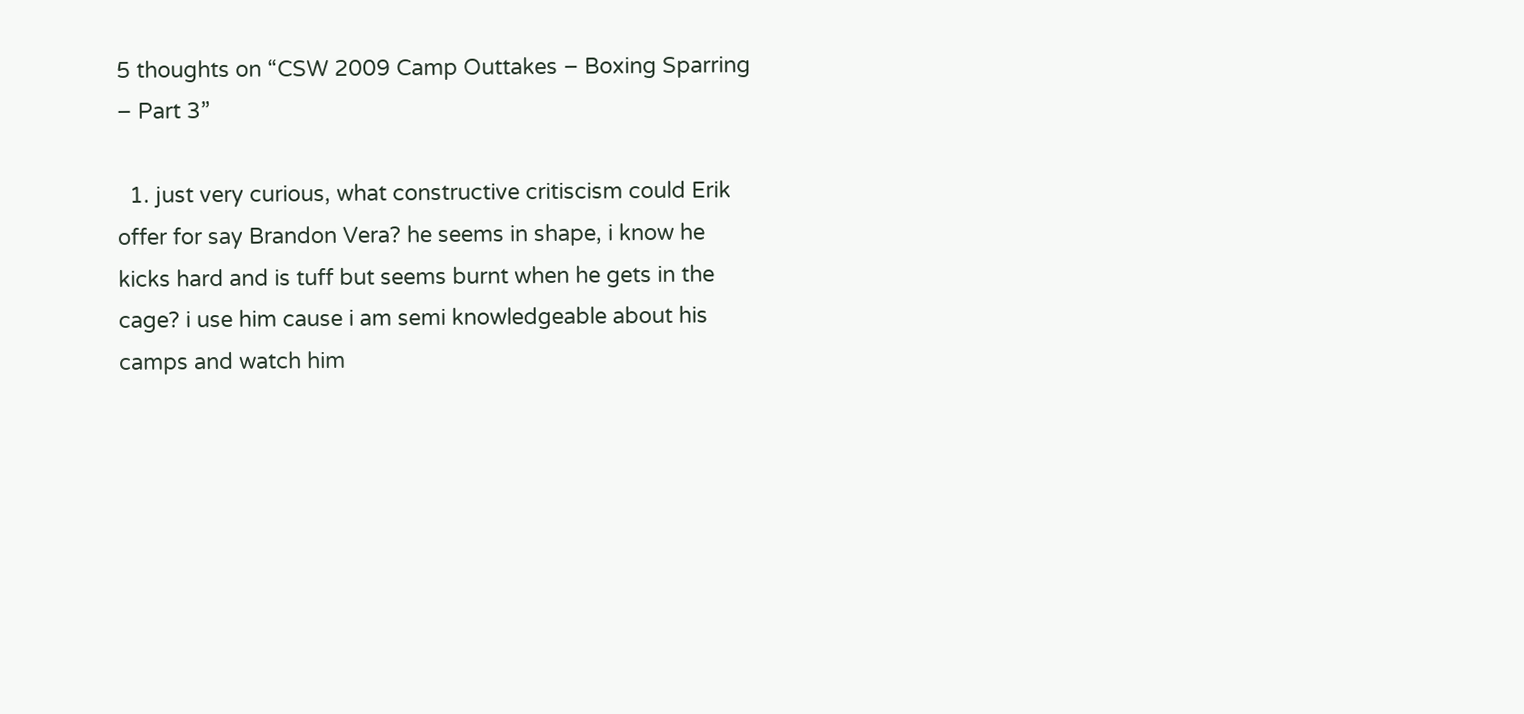5 thoughts on “CSW 2009 Camp Outtakes – Boxing Sparring – Part 3”

  1. just very curious, what constructive critiscism could Erik offer for say Brandon Vera? he seems in shape, i know he kicks hard and is tuff but seems burnt when he gets in the cage? i use him cause i am semi knowledgeable about his camps and watch him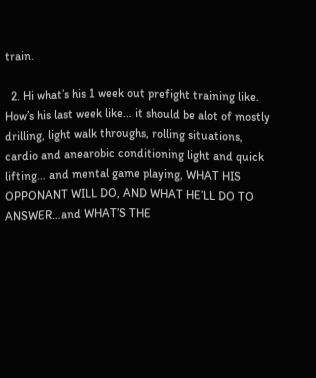train.

  2. Hi what’s his 1 week out prefight training like. How’s his last week like… it should be alot of mostly drilling, light walk throughs, rolling situations, cardio and anearobic conditioning light and quick lifting… and mental game playing, WHAT HIS OPPONANT WILL DO, AND WHAT HE’LL DO TO ANSWER…and WHAT’S THE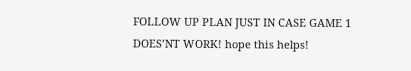FOLLOW UP PLAN JUST IN CASE GAME 1 DOES’NT WORK! hope this helps!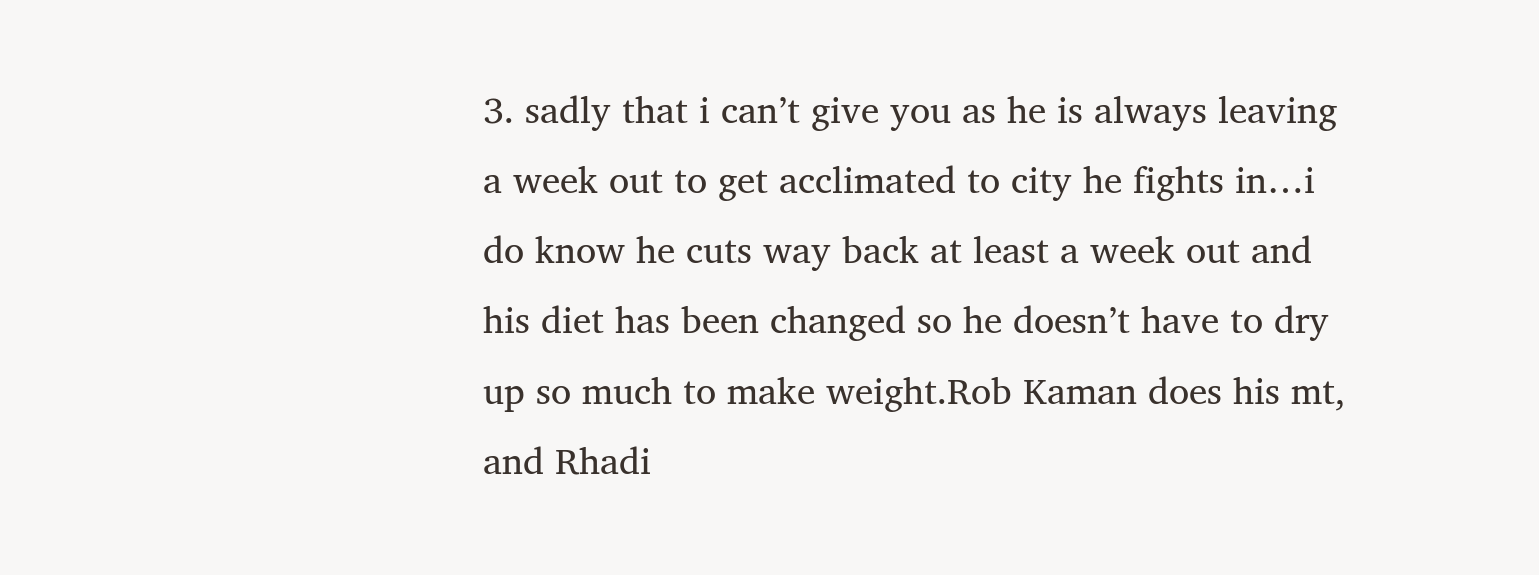3. sadly that i can’t give you as he is always leaving a week out to get acclimated to city he fights in…i do know he cuts way back at least a week out and his diet has been changed so he doesn’t have to dry up so much to make weight.Rob Kaman does his mt, and Rhadi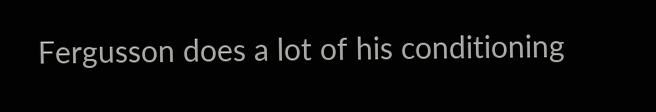Fergusson does a lot of his conditioning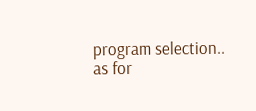program selection.. as for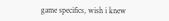game specifics, wish i knew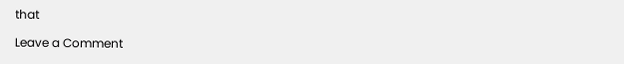that

Leave a Comment